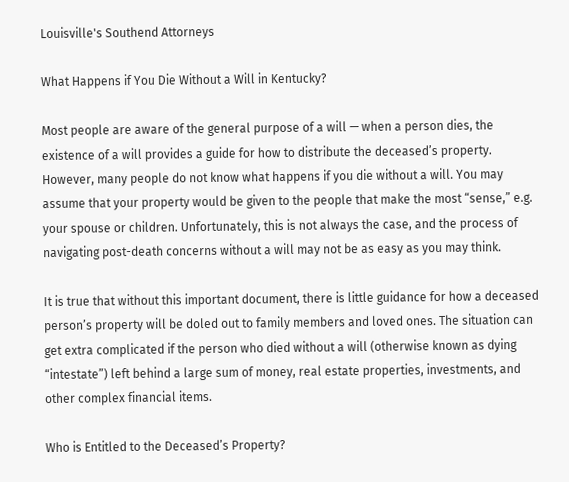Louisville's Southend Attorneys

What Happens if You Die Without a Will in Kentucky?

Most people are aware of the general purpose of a will — when a person dies, the existence of a will provides a guide for how to distribute the deceased’s property. However, many people do not know what happens if you die without a will. You may assume that your property would be given to the people that make the most “sense,” e.g. your spouse or children. Unfortunately, this is not always the case, and the process of navigating post-death concerns without a will may not be as easy as you may think.

It is true that without this important document, there is little guidance for how a deceased person’s property will be doled out to family members and loved ones. The situation can get extra complicated if the person who died without a will (otherwise known as dying “intestate”) left behind a large sum of money, real estate properties, investments, and other complex financial items.

Who is Entitled to the Deceased’s Property?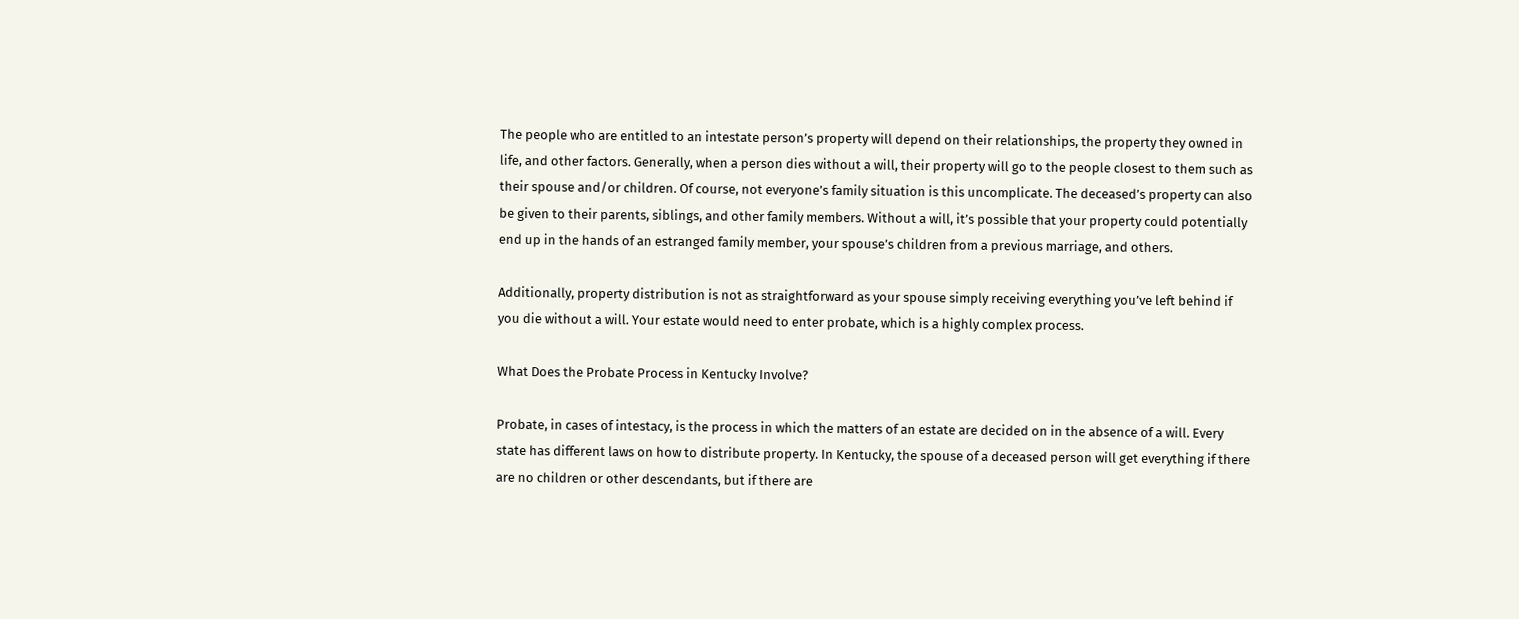The people who are entitled to an intestate person’s property will depend on their relationships, the property they owned in life, and other factors. Generally, when a person dies without a will, their property will go to the people closest to them such as their spouse and/or children. Of course, not everyone’s family situation is this uncomplicate. The deceased’s property can also be given to their parents, siblings, and other family members. Without a will, it’s possible that your property could potentially end up in the hands of an estranged family member, your spouse’s children from a previous marriage, and others.

Additionally, property distribution is not as straightforward as your spouse simply receiving everything you’ve left behind if you die without a will. Your estate would need to enter probate, which is a highly complex process.

What Does the Probate Process in Kentucky Involve?

Probate, in cases of intestacy, is the process in which the matters of an estate are decided on in the absence of a will. Every state has different laws on how to distribute property. In Kentucky, the spouse of a deceased person will get everything if there are no children or other descendants, but if there are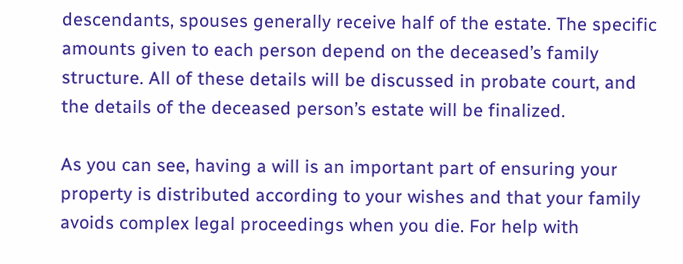descendants, spouses generally receive half of the estate. The specific amounts given to each person depend on the deceased’s family structure. All of these details will be discussed in probate court, and the details of the deceased person’s estate will be finalized.

As you can see, having a will is an important part of ensuring your property is distributed according to your wishes and that your family avoids complex legal proceedings when you die. For help with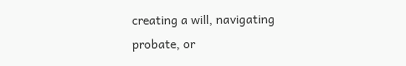creating a will, navigating probate, or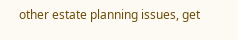other estate planning issues, get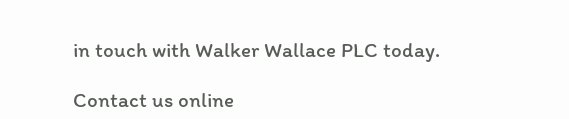in touch with Walker Wallace PLC today.

Contact us online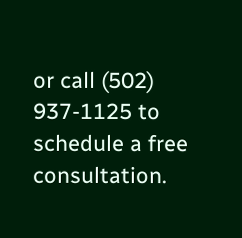or call (502) 937-1125 to schedule a free consultation.